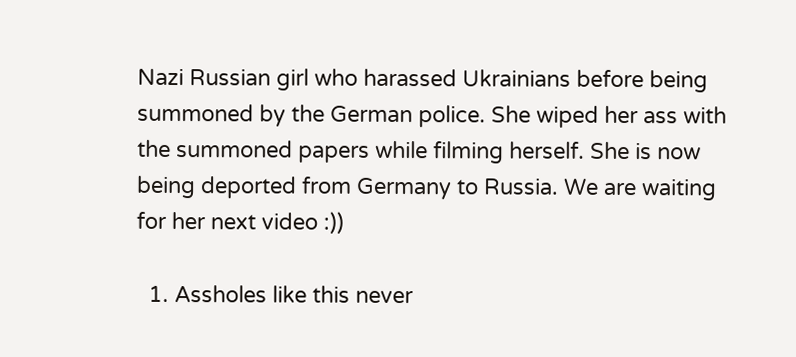Nazi Russian girl who harassed Ukrainians before being summoned by the German police. She wiped her ass with the summoned papers while filming herself. She is now being deported from Germany to Russia. We are waiting for her next video :))

  1. Assholes like this never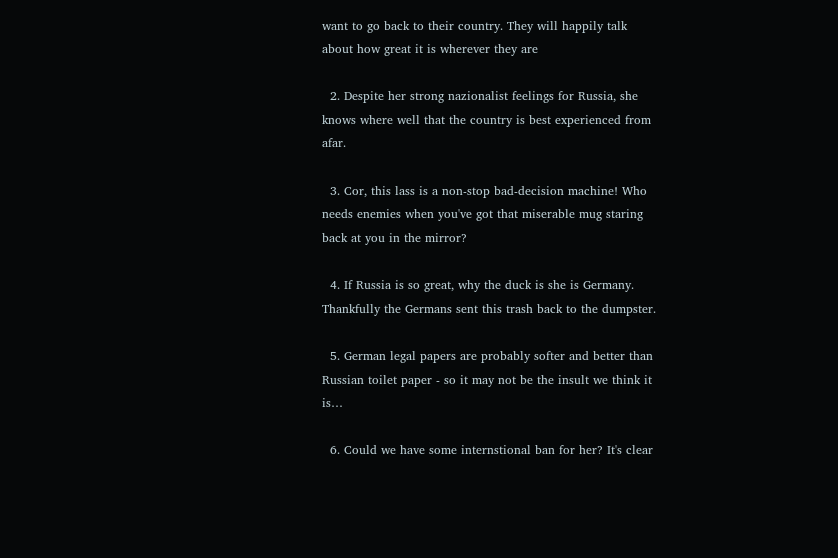want to go back to their country. They will happily talk about how great it is wherever they are

  2. Despite her strong nazionalist feelings for Russia, she knows where well that the country is best experienced from afar.

  3. Cor, this lass is a non-stop bad-decision machine! Who needs enemies when you've got that miserable mug staring back at you in the mirror?

  4. If Russia is so great, why the duck is she is Germany. Thankfully the Germans sent this trash back to the dumpster.

  5. German legal papers are probably softer and better than Russian toilet paper - so it may not be the insult we think it is…

  6. Could we have some internstional ban for her? It's clear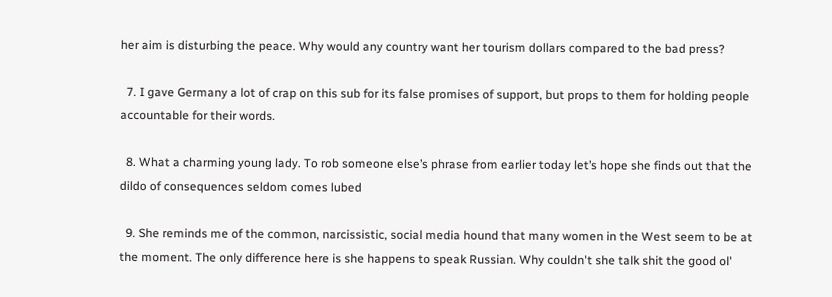her aim is disturbing the peace. Why would any country want her tourism dollars compared to the bad press?

  7. I gave Germany a lot of crap on this sub for its false promises of support, but props to them for holding people accountable for their words.

  8. What a charming young lady. To rob someone else’s phrase from earlier today let’s hope she finds out that the dildo of consequences seldom comes lubed

  9. She reminds me of the common, narcissistic, social media hound that many women in the West seem to be at the moment. The only difference here is she happens to speak Russian. Why couldn't she talk shit the good ol'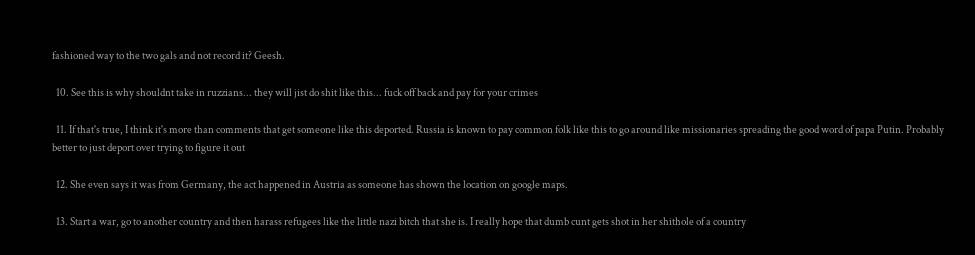fashioned way to the two gals and not record it? Geesh.

  10. See this is why shouldnt take in ruzzians... they will jist do shit like this... fuck off back and pay for your crimes

  11. If that's true, I think it's more than comments that get someone like this deported. Russia is known to pay common folk like this to go around like missionaries spreading the good word of papa Putin. Probably better to just deport over trying to figure it out

  12. She even says it was from Germany, the act happened in Austria as someone has shown the location on google maps.

  13. Start a war, go to another country and then harass refugees like the little nazi bitch that she is. I really hope that dumb cunt gets shot in her shithole of a country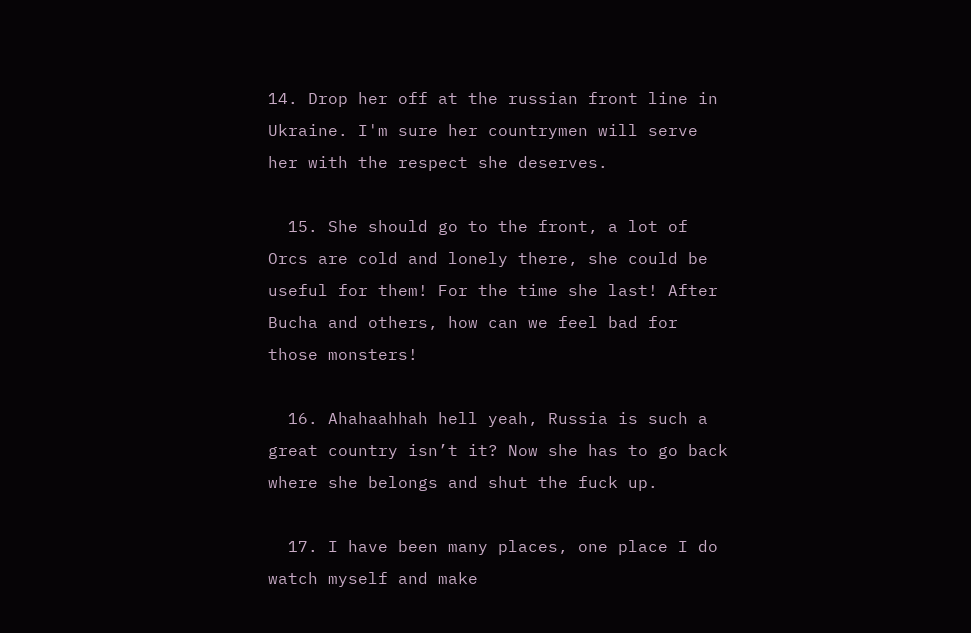14. Drop her off at the russian front line in Ukraine. I'm sure her countrymen will serve her with the respect she deserves.

  15. She should go to the front, a lot of Orcs are cold and lonely there, she could be useful for them! For the time she last! After Bucha and others, how can we feel bad for those monsters!

  16. Ahahaahhah hell yeah, Russia is such a great country isn’t it? Now she has to go back where she belongs and shut the fuck up.

  17. I have been many places, one place I do watch myself and make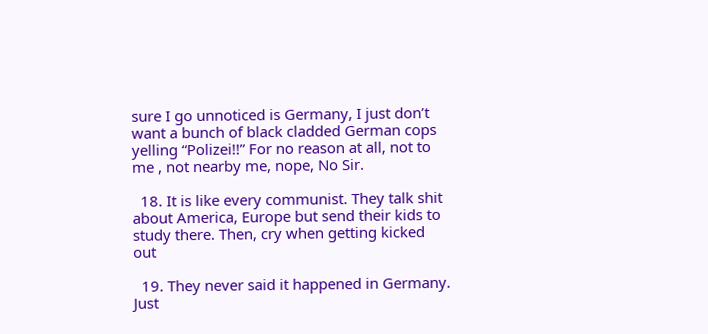sure I go unnoticed is Germany, I just don’t want a bunch of black cladded German cops yelling “Polizei!!” For no reason at all, not to me , not nearby me, nope, No Sir.

  18. It is like every communist. They talk shit about America, Europe but send their kids to study there. Then, cry when getting kicked out

  19. They never said it happened in Germany. Just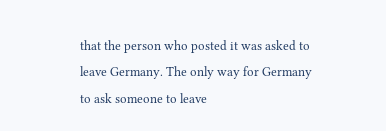that the person who posted it was asked to leave Germany. The only way for Germany to ask someone to leave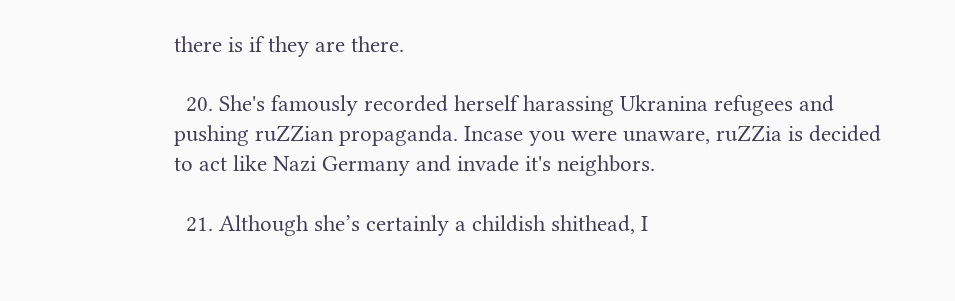there is if they are there.

  20. She's famously recorded herself harassing Ukranina refugees and pushing ruZZian propaganda. Incase you were unaware, ruZZia is decided to act like Nazi Germany and invade it's neighbors.

  21. Although she’s certainly a childish shithead, I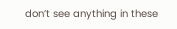don’t see anything in these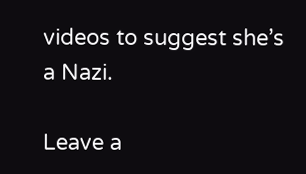videos to suggest she’s a Nazi.

Leave a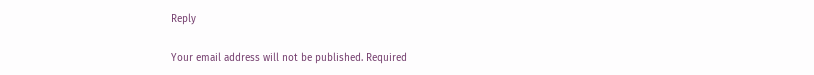Reply

Your email address will not be published. Required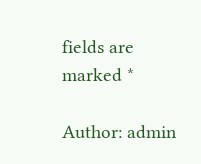fields are marked *

Author: admin